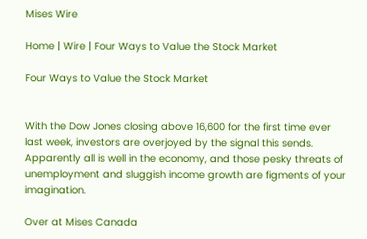Mises Wire

Home | Wire | Four Ways to Value the Stock Market

Four Ways to Value the Stock Market


With the Dow Jones closing above 16,600 for the first time ever last week, investors are overjoyed by the signal this sends. Apparently all is well in the economy, and those pesky threats of unemployment and sluggish income growth are figments of your imagination.

Over at Mises Canada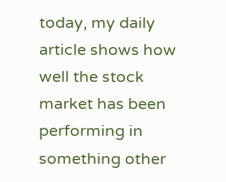today, my daily article shows how well the stock market has been performing in something other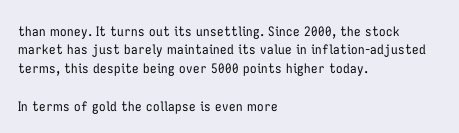than money. It turns out its unsettling. Since 2000, the stock market has just barely maintained its value in inflation-adjusted terms, this despite being over 5000 points higher today.

In terms of gold the collapse is even more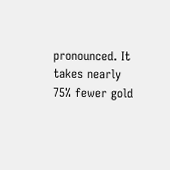pronounced. It takes nearly 75% fewer gold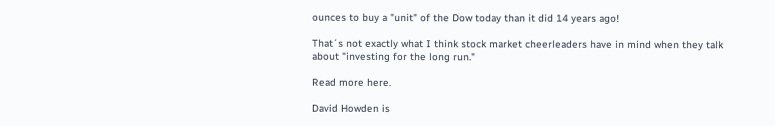ounces to buy a "unit" of the Dow today than it did 14 years ago!

That´s not exactly what I think stock market cheerleaders have in mind when they talk about "investing for the long run."

Read more here.

David Howden is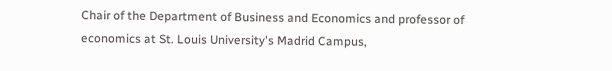Chair of the Department of Business and Economics and professor of economics at St. Louis University's Madrid Campus,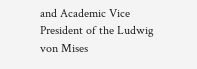and Academic Vice President of the Ludwig von Mises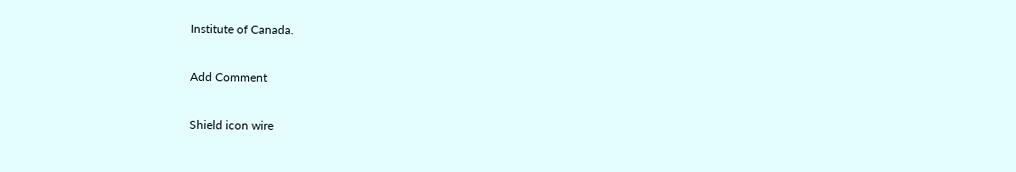Institute of Canada.

Add Comment

Shield icon wire